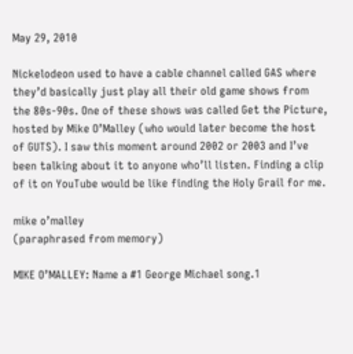May 29, 2010

Nickelodeon used to have a cable channel called GAS where they’d basically just play all their old game shows from the 80s-90s. One of these shows was called Get the Picture, hosted by Mike O’Malley (who would later become the host of GUTS). I saw this moment around 2002 or 2003 and I’ve been talking about it to anyone who’ll listen. Finding a clip of it on YouTube would be like finding the Holy Grail for me.

mike o’malley
(paraphrased from memory)

MIKE O’MALLEY: Name a #1 George Michael song.1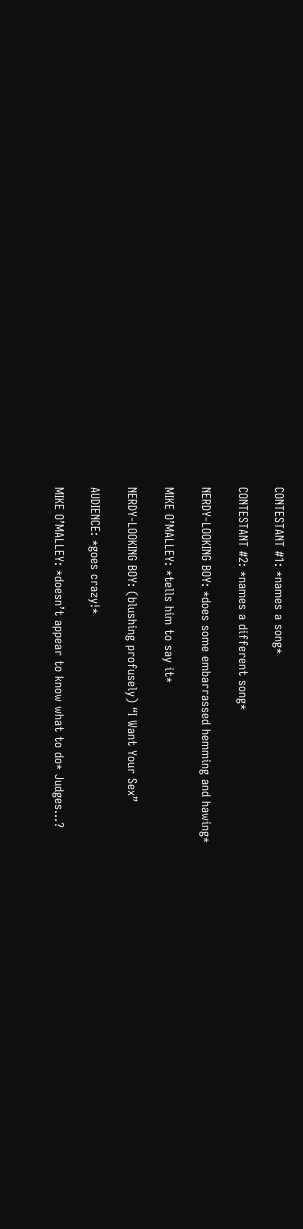CONTESTANT #1: *names a song*

CONTESTANT #2: *names a different song*

NERDY-LOOKING BOY: *does some embarrassed hemming and hawing*

MIKE O’MALLEY: *tells him to say it*

NERDY-LOOKING BOY: (blushing profusely) “I Want Your Sex”

AUDIENCE: *goes crazy!*

MIKE O’MALLEY: *doesn’t appear to know what to do* Judges…?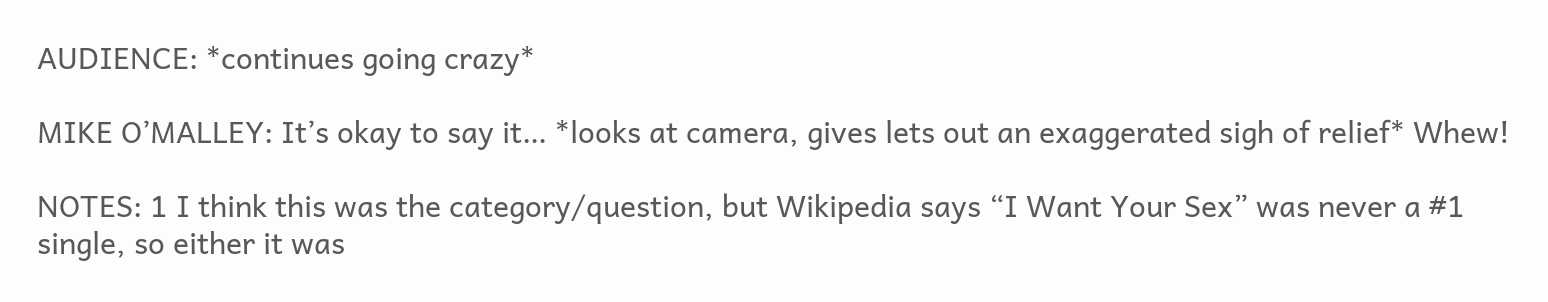AUDIENCE: *continues going crazy*

MIKE O’MALLEY: It’s okay to say it… *looks at camera, gives lets out an exaggerated sigh of relief* Whew!

NOTES: 1 I think this was the category/question, but Wikipedia says “I Want Your Sex” was never a #1 single, so either it was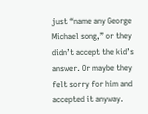just “name any George Michael song,” or they didn’t accept the kid’s answer. Or maybe they felt sorry for him and accepted it anyway.